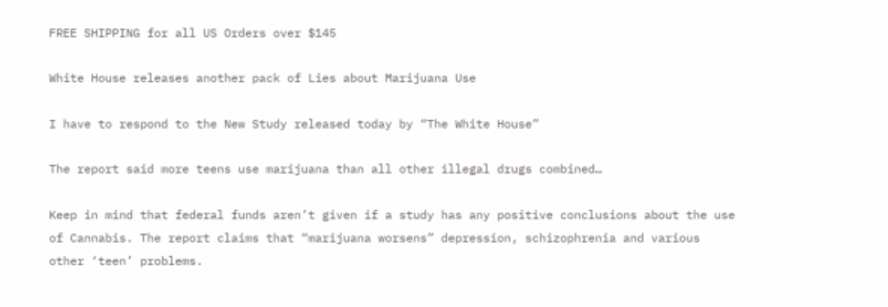FREE SHIPPING for all US Orders over $145

White House releases another pack of Lies about Marijuana Use

I have to respond to the New Study released today by “The White House”

The report said more teens use marijuana than all other illegal drugs combined…

Keep in mind that federal funds aren’t given if a study has any positive conclusions about the use of Cannabis. The report claims that “marijuana worsens” depression, schizophrenia and various other ‘teen’ problems.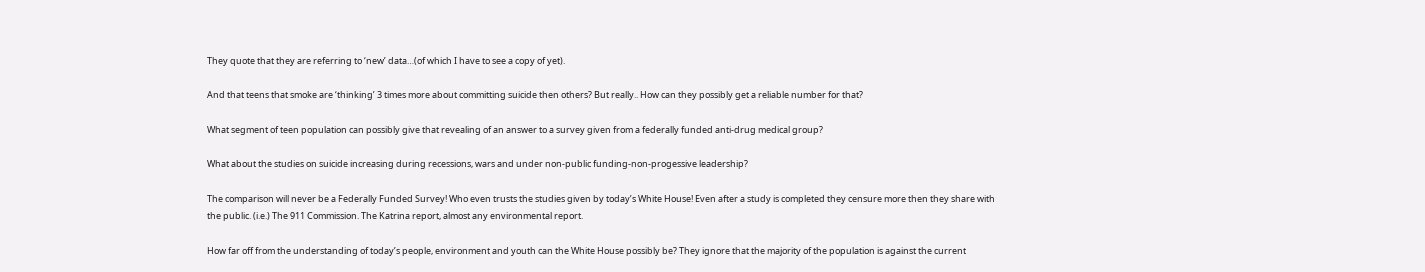They quote that they are referring to ‘new’ data…(of which I have to see a copy of yet).

And that teens that smoke are ‘thinking’ 3 times more about committing suicide then others? But really.. How can they possibly get a reliable number for that?

What segment of teen population can possibly give that revealing of an answer to a survey given from a federally funded anti-drug medical group?

What about the studies on suicide increasing during recessions, wars and under non-public funding-non-progessive leadership?

The comparison will never be a Federally Funded Survey! Who even trusts the studies given by today’s White House! Even after a study is completed they censure more then they share with the public. (i.e.) The 911 Commission. The Katrina report, almost any environmental report.

How far off from the understanding of today’s people, environment and youth can the White House possibly be? They ignore that the majority of the population is against the current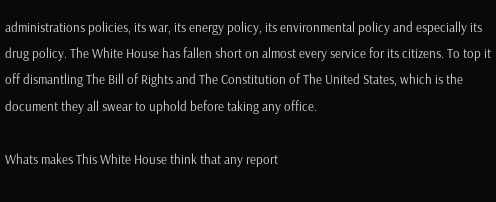administrations policies, its war, its energy policy, its environmental policy and especially its drug policy. The White House has fallen short on almost every service for its citizens. To top it off dismantling The Bill of Rights and The Constitution of The United States, which is the document they all swear to uphold before taking any office.

Whats makes This White House think that any report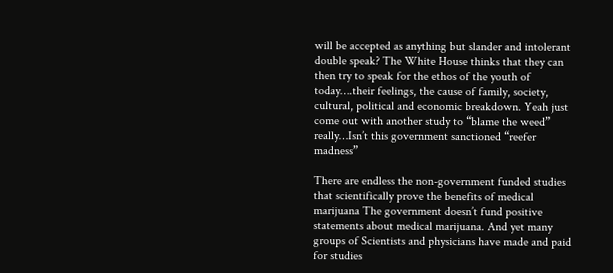will be accepted as anything but slander and intolerant double speak? The White House thinks that they can then try to speak for the ethos of the youth of today….their feelings, the cause of family, society, cultural, political and economic breakdown. Yeah just come out with another study to “blame the weed” really…Isn’t this government sanctioned “reefer madness”

There are endless the non-government funded studies that scientifically prove the benefits of medical marijuana The government doesn’t fund positive statements about medical marijuana. And yet many groups of Scientists and physicians have made and paid for studies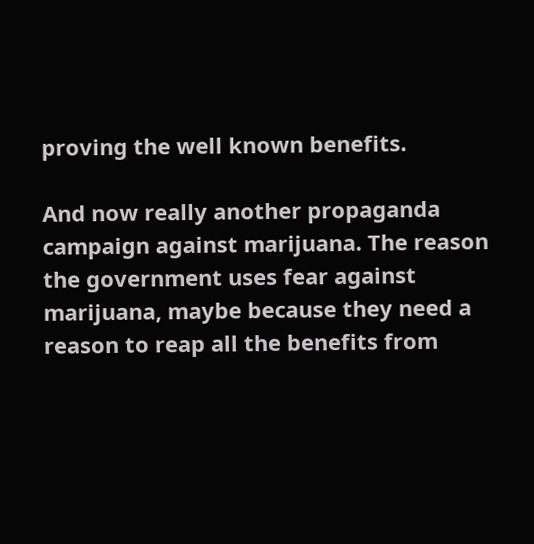proving the well known benefits.

And now really another propaganda campaign against marijuana. The reason the government uses fear against marijuana, maybe because they need a reason to reap all the benefits from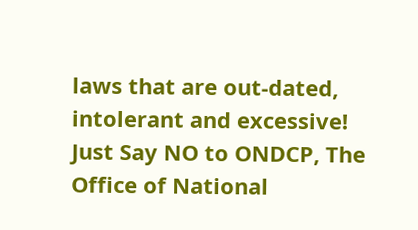laws that are out-dated, intolerant and excessive! Just Say NO to ONDCP, The Office of National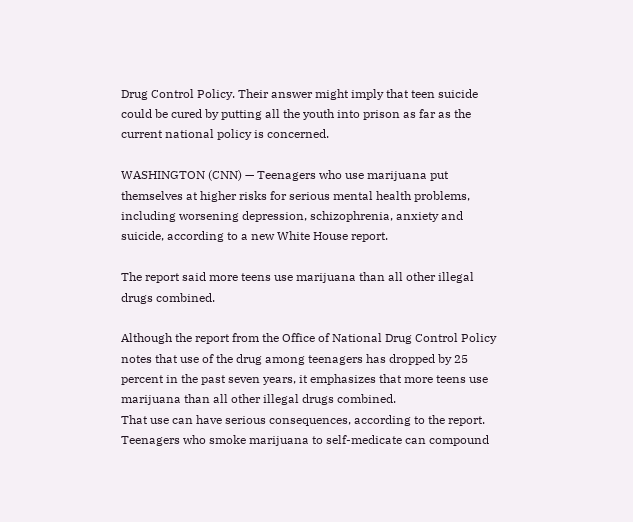Drug Control Policy. Their answer might imply that teen suicide could be cured by putting all the youth into prison as far as the current national policy is concerned.

WASHINGTON (CNN) — Teenagers who use marijuana put themselves at higher risks for serious mental health problems, including worsening depression, schizophrenia, anxiety and suicide, according to a new White House report.

The report said more teens use marijuana than all other illegal drugs combined.

Although the report from the Office of National Drug Control Policy notes that use of the drug among teenagers has dropped by 25 percent in the past seven years, it emphasizes that more teens use marijuana than all other illegal drugs combined.
That use can have serious consequences, according to the report. Teenagers who smoke marijuana to self-medicate can compound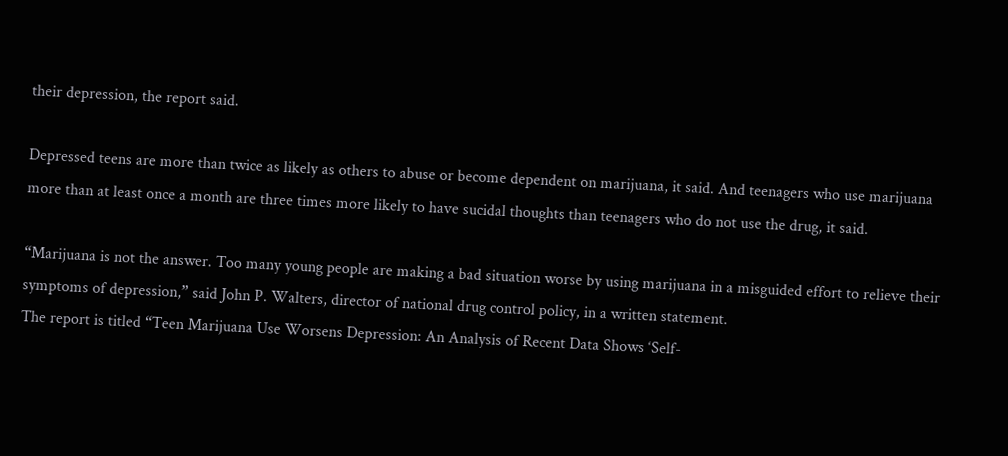their depression, the report said.

Depressed teens are more than twice as likely as others to abuse or become dependent on marijuana, it said. And teenagers who use marijuana more than at least once a month are three times more likely to have sucidal thoughts than teenagers who do not use the drug, it said.

“Marijuana is not the answer. Too many young people are making a bad situation worse by using marijuana in a misguided effort to relieve their symptoms of depression,” said John P. Walters, director of national drug control policy, in a written statement.
The report is titled “Teen Marijuana Use Worsens Depression: An Analysis of Recent Data Shows ‘Self-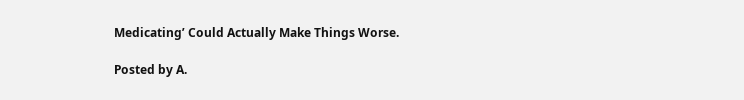Medicating’ Could Actually Make Things Worse.

Posted by A.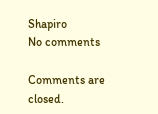Shapiro
No comments

Comments are closed.